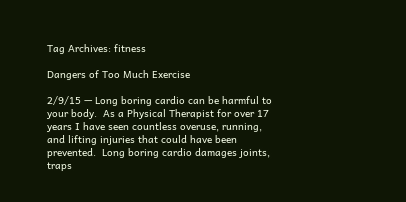Tag Archives: fitness

Dangers of Too Much Exercise

2/9/15 — Long boring cardio can be harmful to your body.  As a Physical Therapist for over 17 years I have seen countless overuse, running, and lifting injuries that could have been prevented.  Long boring cardio damages joints, traps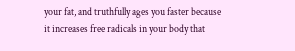your fat, and truthfully ages you faster because it increases free radicals in your body that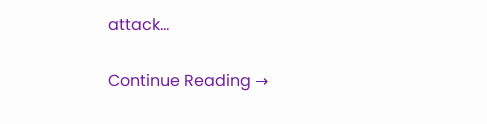attack…

Continue Reading →